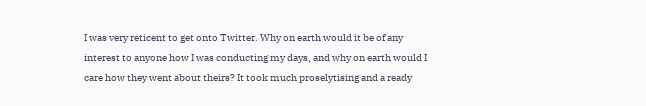I was very reticent to get onto Twitter. Why on earth would it be of any interest to anyone how I was conducting my days, and why on earth would I care how they went about theirs? It took much proselytising and a ready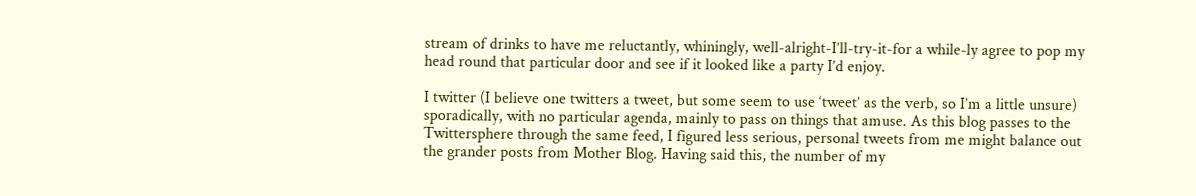stream of drinks to have me reluctantly, whiningly, well-alright-I’ll-try-it-for a while-ly agree to pop my head round that particular door and see if it looked like a party I’d enjoy.

I twitter (I believe one twitters a tweet, but some seem to use ‘tweet’ as the verb, so I’m a little unsure) sporadically, with no particular agenda, mainly to pass on things that amuse. As this blog passes to the Twittersphere through the same feed, I figured less serious, personal tweets from me might balance out the grander posts from Mother Blog. Having said this, the number of my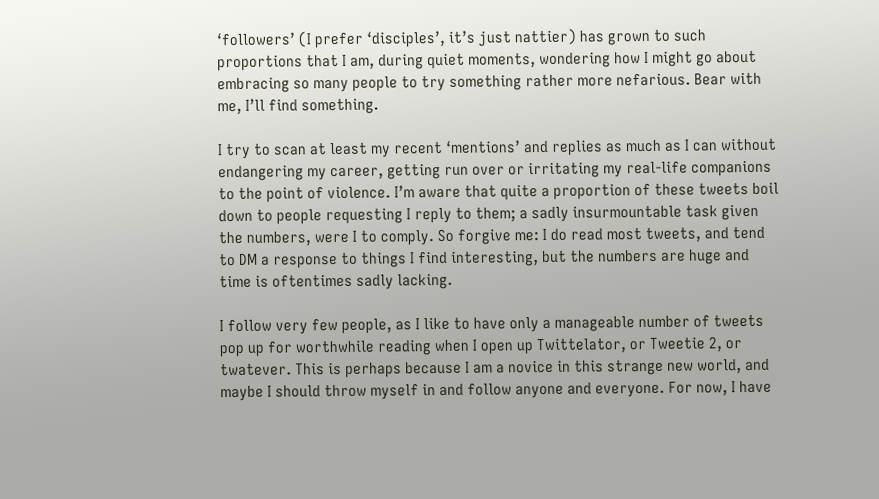‘followers’ (I prefer ‘disciples’, it’s just nattier) has grown to such proportions that I am, during quiet moments, wondering how I might go about embracing so many people to try something rather more nefarious. Bear with me, I’ll find something.

I try to scan at least my recent ‘mentions’ and replies as much as I can without endangering my career, getting run over or irritating my real-life companions to the point of violence. I’m aware that quite a proportion of these tweets boil down to people requesting I reply to them; a sadly insurmountable task given the numbers, were I to comply. So forgive me: I do read most tweets, and tend to DM a response to things I find interesting, but the numbers are huge and time is oftentimes sadly lacking.

I follow very few people, as I like to have only a manageable number of tweets pop up for worthwhile reading when I open up Twittelator, or Tweetie 2, or twatever. This is perhaps because I am a novice in this strange new world, and maybe I should throw myself in and follow anyone and everyone. For now, I have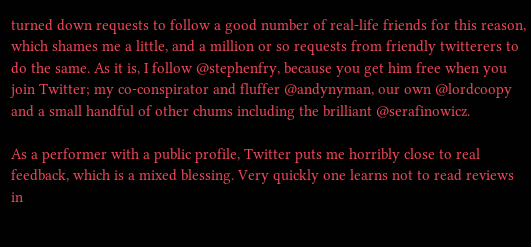turned down requests to follow a good number of real-life friends for this reason, which shames me a little, and a million or so requests from friendly twitterers to do the same. As it is, I follow @stephenfry, because you get him free when you join Twitter; my co-conspirator and fluffer @andynyman, our own @lordcoopy and a small handful of other chums including the brilliant @serafinowicz.

As a performer with a public profile, Twitter puts me horribly close to real feedback, which is a mixed blessing. Very quickly one learns not to read reviews in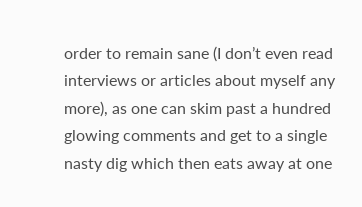order to remain sane (I don’t even read interviews or articles about myself any more), as one can skim past a hundred glowing comments and get to a single nasty dig which then eats away at one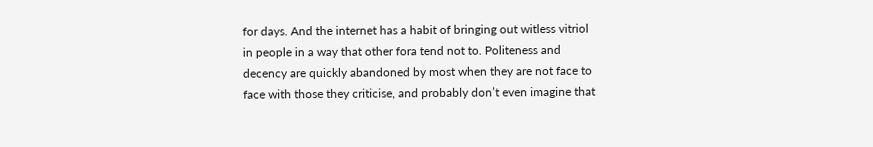for days. And the internet has a habit of bringing out witless vitriol in people in a way that other fora tend not to. Politeness and decency are quickly abandoned by most when they are not face to face with those they criticise, and probably don’t even imagine that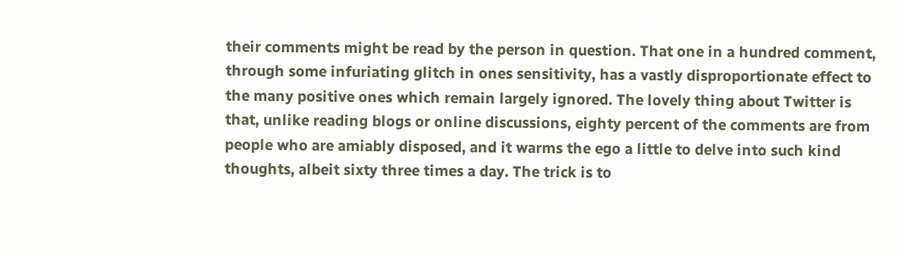their comments might be read by the person in question. That one in a hundred comment, through some infuriating glitch in ones sensitivity, has a vastly disproportionate effect to the many positive ones which remain largely ignored. The lovely thing about Twitter is that, unlike reading blogs or online discussions, eighty percent of the comments are from people who are amiably disposed, and it warms the ego a little to delve into such kind thoughts, albeit sixty three times a day. The trick is to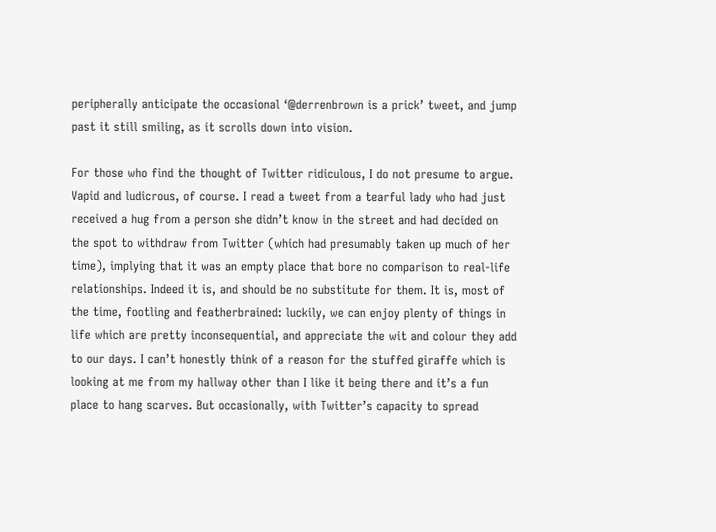peripherally anticipate the occasional ‘@derrenbrown is a prick’ tweet, and jump past it still smiling, as it scrolls down into vision.

For those who find the thought of Twitter ridiculous, I do not presume to argue. Vapid and ludicrous, of course. I read a tweet from a tearful lady who had just received a hug from a person she didn’t know in the street and had decided on the spot to withdraw from Twitter (which had presumably taken up much of her time), implying that it was an empty place that bore no comparison to real-life relationships. Indeed it is, and should be no substitute for them. It is, most of the time, footling and featherbrained: luckily, we can enjoy plenty of things in life which are pretty inconsequential, and appreciate the wit and colour they add to our days. I can’t honestly think of a reason for the stuffed giraffe which is looking at me from my hallway other than I like it being there and it’s a fun place to hang scarves. But occasionally, with Twitter’s capacity to spread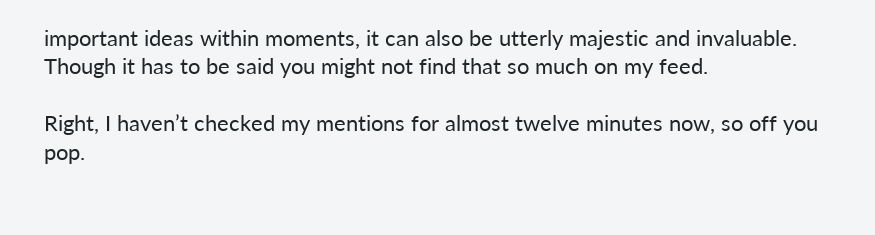important ideas within moments, it can also be utterly majestic and invaluable. Though it has to be said you might not find that so much on my feed.

Right, I haven’t checked my mentions for almost twelve minutes now, so off you pop.